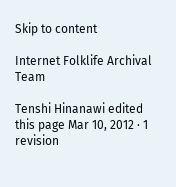Skip to content

Internet Folklife Archival Team

Tenshi Hinanawi edited this page Mar 10, 2012 · 1 revision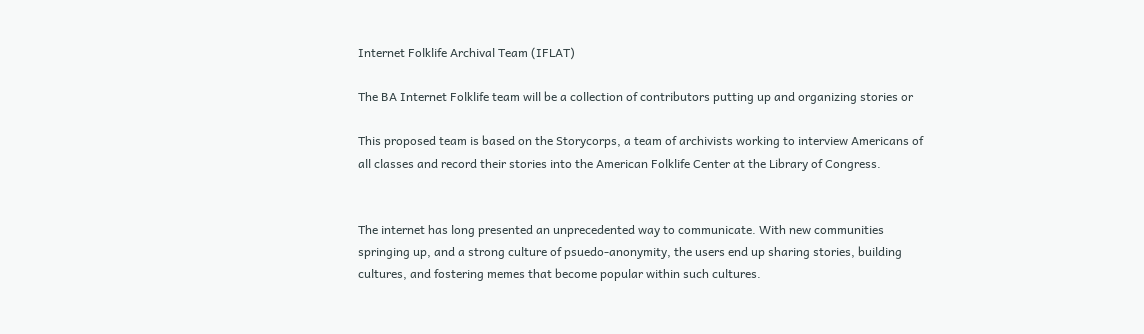Internet Folklife Archival Team (IFLAT)

The BA Internet Folklife team will be a collection of contributors putting up and organizing stories or

This proposed team is based on the Storycorps, a team of archivists working to interview Americans of all classes and record their stories into the American Folklife Center at the Library of Congress.


The internet has long presented an unprecedented way to communicate. With new communities springing up, and a strong culture of psuedo-anonymity, the users end up sharing stories, building cultures, and fostering memes that become popular within such cultures.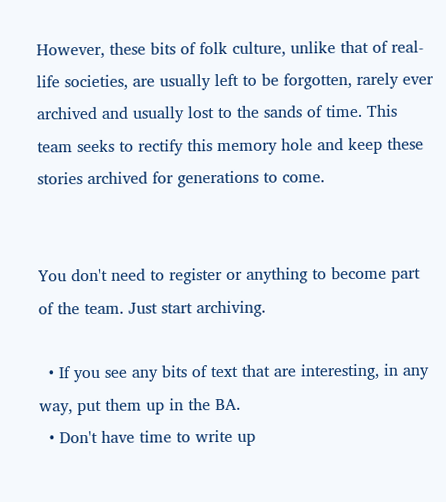However, these bits of folk culture, unlike that of real-life societies, are usually left to be forgotten, rarely ever archived and usually lost to the sands of time. This team seeks to rectify this memory hole and keep these stories archived for generations to come.


You don't need to register or anything to become part of the team. Just start archiving.

  • If you see any bits of text that are interesting, in any way, put them up in the BA.
  • Don't have time to write up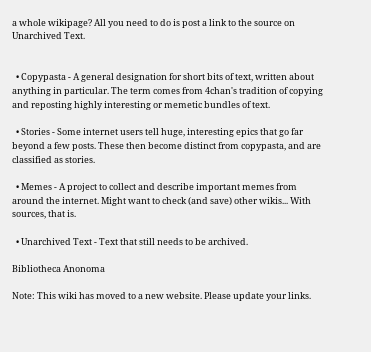a whole wikipage? All you need to do is post a link to the source on Unarchived Text.


  • Copypasta - A general designation for short bits of text, written about anything in particular. The term comes from 4chan's tradition of copying and reposting highly interesting or memetic bundles of text.

  • Stories - Some internet users tell huge, interesting epics that go far beyond a few posts. These then become distinct from copypasta, and are classified as stories.

  • Memes - A project to collect and describe important memes from around the internet. Might want to check (and save) other wikis... With sources, that is.

  • Unarchived Text - Text that still needs to be archived.

Bibliotheca Anonoma

Note: This wiki has moved to a new website. Please update your links.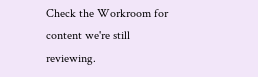Check the Workroom for content we're still reviewing.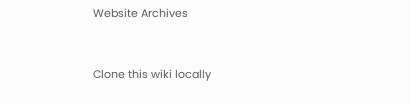Website Archives


Clone this wiki locally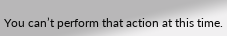You can’t perform that action at this time.